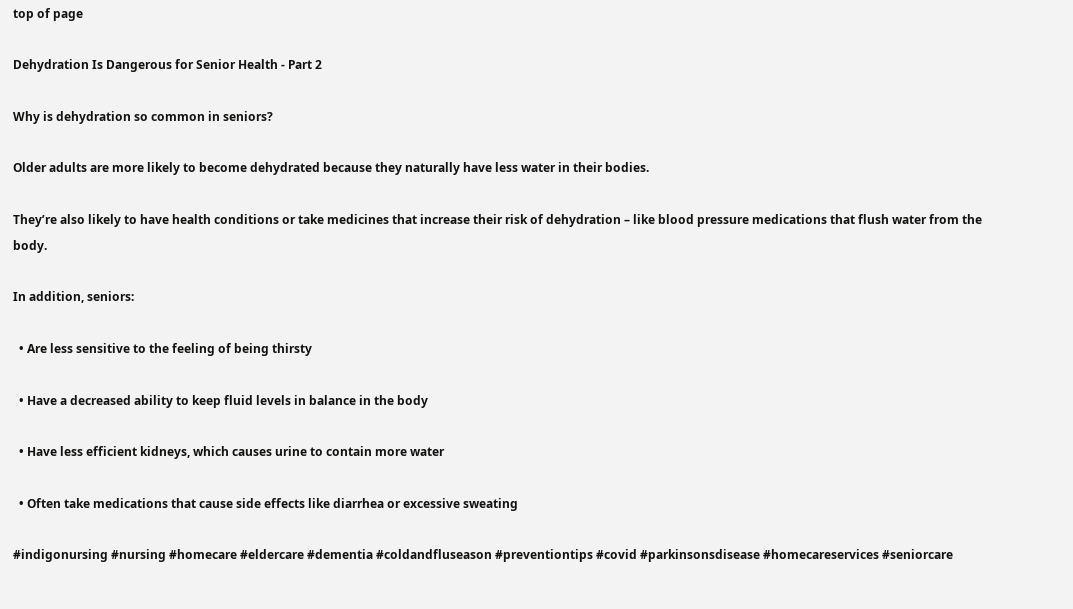top of page

Dehydration Is Dangerous for Senior Health - Part 2

Why is dehydration so common in seniors?

Older adults are more likely to become dehydrated because they naturally have less water in their bodies.

They’re also likely to have health conditions or take medicines that increase their risk of dehydration – like blood pressure medications that flush water from the body.

In addition, seniors:

  • Are less sensitive to the feeling of being thirsty

  • Have a decreased ability to keep fluid levels in balance in the body

  • Have less efficient kidneys, which causes urine to contain more water

  • Often take medications that cause side effects like diarrhea or excessive sweating

#indigonursing #nursing #homecare #eldercare #dementia #coldandfluseason #preventiontips #covid #parkinsonsdisease #homecareservices #seniorcare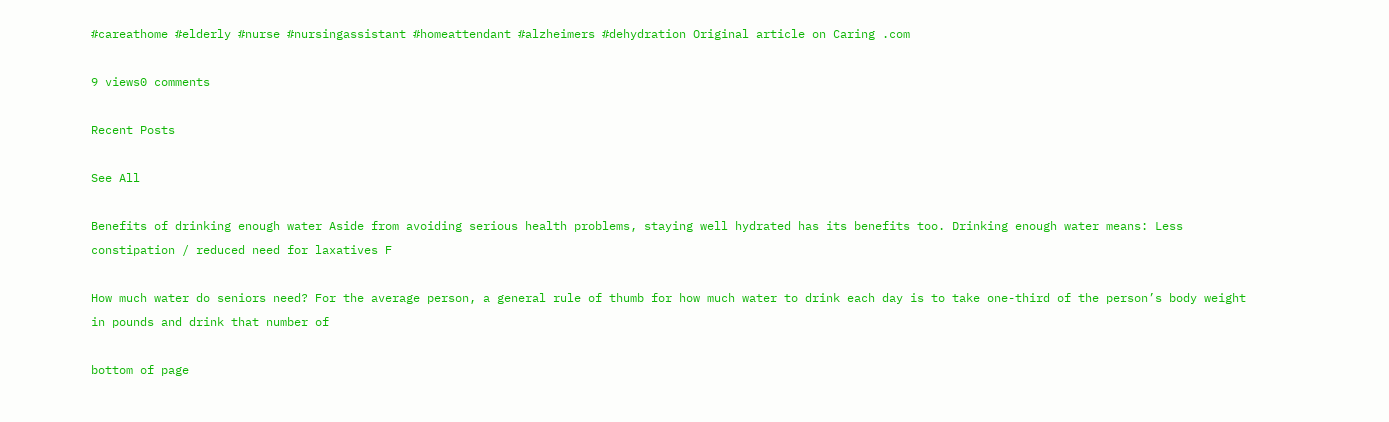#careathome #elderly #nurse #nursingassistant #homeattendant #alzheimers #dehydration Original article on Caring .com

9 views0 comments

Recent Posts

See All

Benefits of drinking enough water Aside from avoiding serious health problems, staying well hydrated has its benefits too. Drinking enough water means: Less constipation / reduced need for laxatives F

How much water do seniors need? For the average person, a general rule of thumb for how much water to drink each day is to take one-third of the person’s body weight in pounds and drink that number of

bottom of page